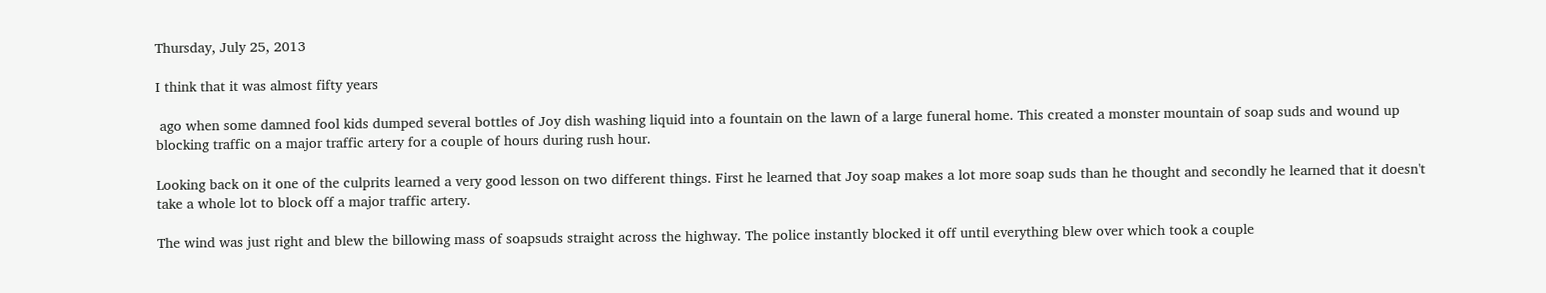Thursday, July 25, 2013

I think that it was almost fifty years

 ago when some damned fool kids dumped several bottles of Joy dish washing liquid into a fountain on the lawn of a large funeral home. This created a monster mountain of soap suds and wound up blocking traffic on a major traffic artery for a couple of hours during rush hour.

Looking back on it one of the culprits learned a very good lesson on two different things. First he learned that Joy soap makes a lot more soap suds than he thought and secondly he learned that it doesn't take a whole lot to block off a major traffic artery.

The wind was just right and blew the billowing mass of soapsuds straight across the highway. The police instantly blocked it off until everything blew over which took a couple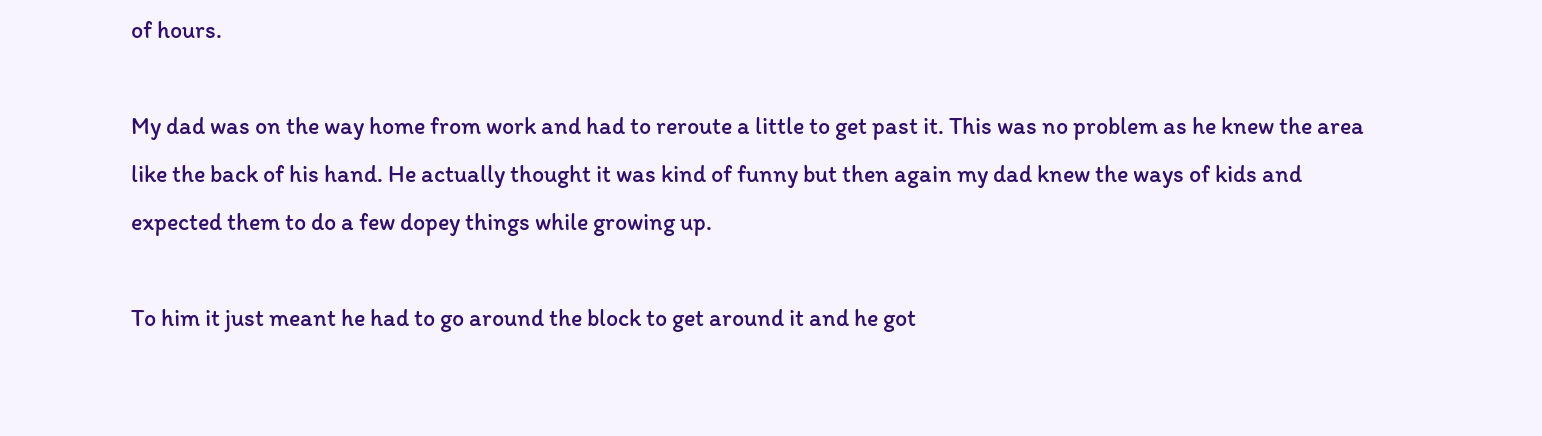of hours.

My dad was on the way home from work and had to reroute a little to get past it. This was no problem as he knew the area like the back of his hand. He actually thought it was kind of funny but then again my dad knew the ways of kids and expected them to do a few dopey things while growing up.

To him it just meant he had to go around the block to get around it and he got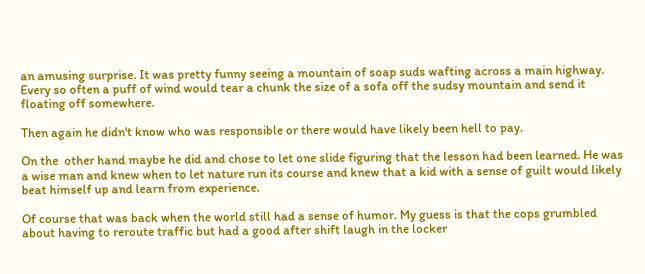an amusing surprise. It was pretty funny seeing a mountain of soap suds wafting across a main highway. Every so often a puff of wind would tear a chunk the size of a sofa off the sudsy mountain and send it floating off somewhere.

Then again he didn't know who was responsible or there would have likely been hell to pay.

On the  other hand maybe he did and chose to let one slide figuring that the lesson had been learned. He was a wise man and knew when to let nature run its course and knew that a kid with a sense of guilt would likely beat himself up and learn from experience.

Of course that was back when the world still had a sense of humor. My guess is that the cops grumbled about having to reroute traffic but had a good after shift laugh in the locker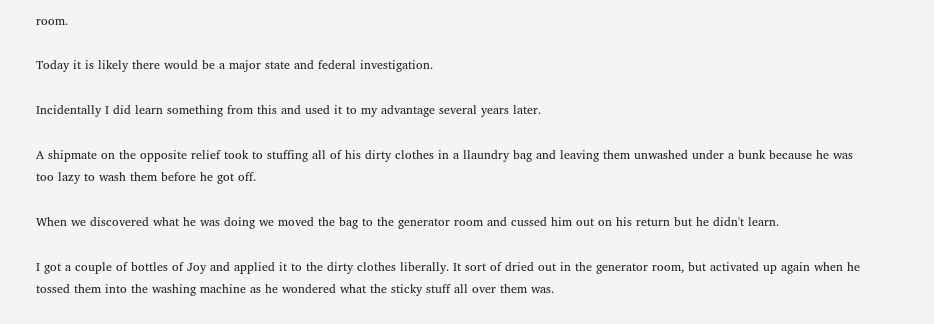room.

Today it is likely there would be a major state and federal investigation.

Incidentally I did learn something from this and used it to my advantage several years later.

A shipmate on the opposite relief took to stuffing all of his dirty clothes in a llaundry bag and leaving them unwashed under a bunk because he was too lazy to wash them before he got off.

When we discovered what he was doing we moved the bag to the generator room and cussed him out on his return but he didn't learn.

I got a couple of bottles of Joy and applied it to the dirty clothes liberally. It sort of dried out in the generator room, but activated up again when he tossed them into the washing machine as he wondered what the sticky stuff all over them was.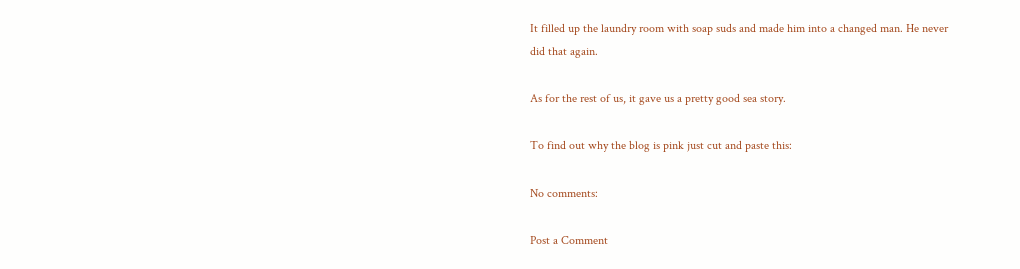It filled up the laundry room with soap suds and made him into a changed man. He never did that again.

As for the rest of us, it gave us a pretty good sea story.

To find out why the blog is pink just cut and paste this:

No comments:

Post a Comment